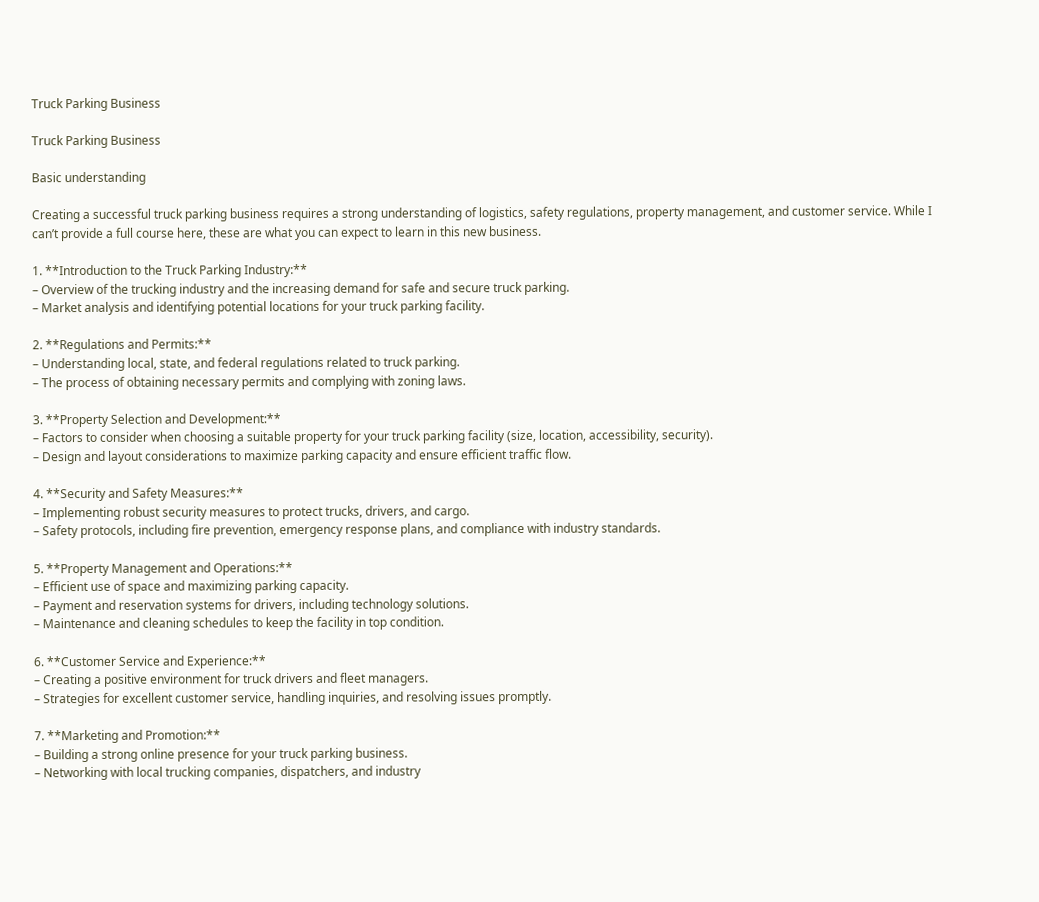Truck Parking Business

Truck Parking Business

Basic understanding

Creating a successful truck parking business requires a strong understanding of logistics, safety regulations, property management, and customer service. While I can’t provide a full course here, these are what you can expect to learn in this new business.

1. **Introduction to the Truck Parking Industry:**
– Overview of the trucking industry and the increasing demand for safe and secure truck parking.
– Market analysis and identifying potential locations for your truck parking facility.

2. **Regulations and Permits:**
– Understanding local, state, and federal regulations related to truck parking.
– The process of obtaining necessary permits and complying with zoning laws.

3. **Property Selection and Development:**
– Factors to consider when choosing a suitable property for your truck parking facility (size, location, accessibility, security).
– Design and layout considerations to maximize parking capacity and ensure efficient traffic flow.

4. **Security and Safety Measures:**
– Implementing robust security measures to protect trucks, drivers, and cargo.
– Safety protocols, including fire prevention, emergency response plans, and compliance with industry standards.

5. **Property Management and Operations:**
– Efficient use of space and maximizing parking capacity.
– Payment and reservation systems for drivers, including technology solutions.
– Maintenance and cleaning schedules to keep the facility in top condition.

6. **Customer Service and Experience:**
– Creating a positive environment for truck drivers and fleet managers.
– Strategies for excellent customer service, handling inquiries, and resolving issues promptly.

7. **Marketing and Promotion:**
– Building a strong online presence for your truck parking business.
– Networking with local trucking companies, dispatchers, and industry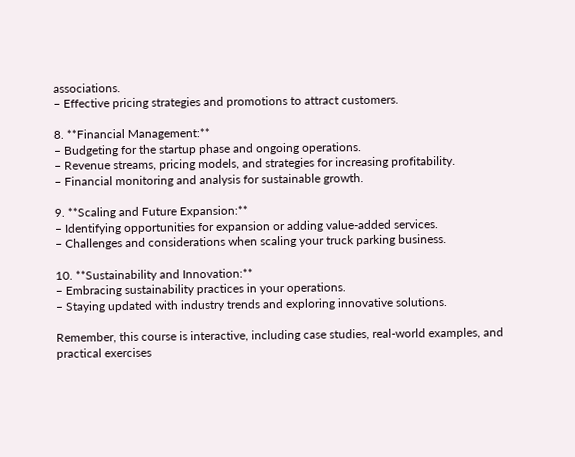associations.
– Effective pricing strategies and promotions to attract customers.

8. **Financial Management:**
– Budgeting for the startup phase and ongoing operations.
– Revenue streams, pricing models, and strategies for increasing profitability.
– Financial monitoring and analysis for sustainable growth.

9. **Scaling and Future Expansion:**
– Identifying opportunities for expansion or adding value-added services.
– Challenges and considerations when scaling your truck parking business.

10. **Sustainability and Innovation:**
– Embracing sustainability practices in your operations.
– Staying updated with industry trends and exploring innovative solutions.

Remember, this course is interactive, including case studies, real-world examples, and practical exercises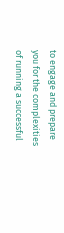to engage and prepare you for the complexities of running a successful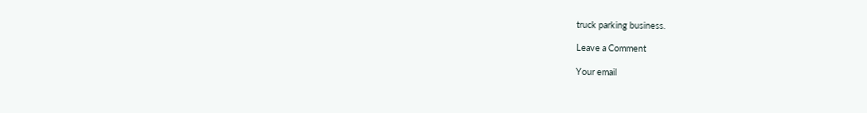truck parking business.

Leave a Comment

Your email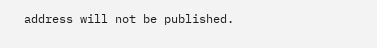address will not be published.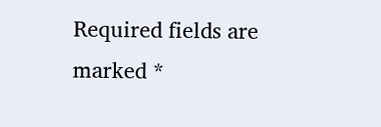Required fields are marked *